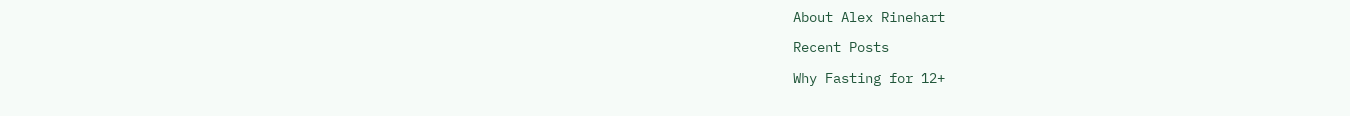About Alex Rinehart

Recent Posts

Why Fasting for 12+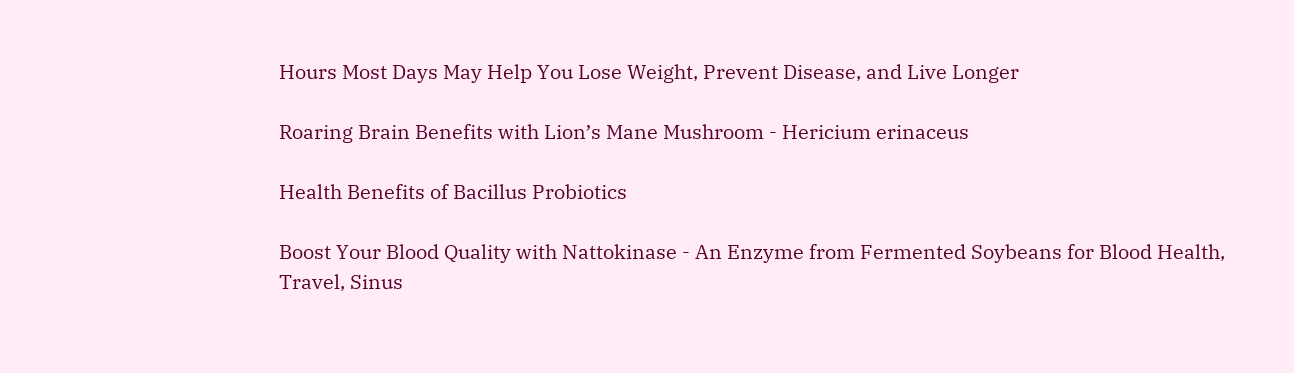Hours Most Days May Help You Lose Weight, Prevent Disease, and Live Longer

Roaring Brain Benefits with Lion’s Mane Mushroom - Hericium erinaceus

Health Benefits of Bacillus Probiotics

Boost Your Blood Quality with Nattokinase - An Enzyme from Fermented Soybeans for Blood Health, Travel, Sinus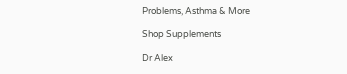Problems, Asthma & More

Shop Supplements

Dr Alex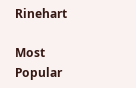Rinehart

Most Popular